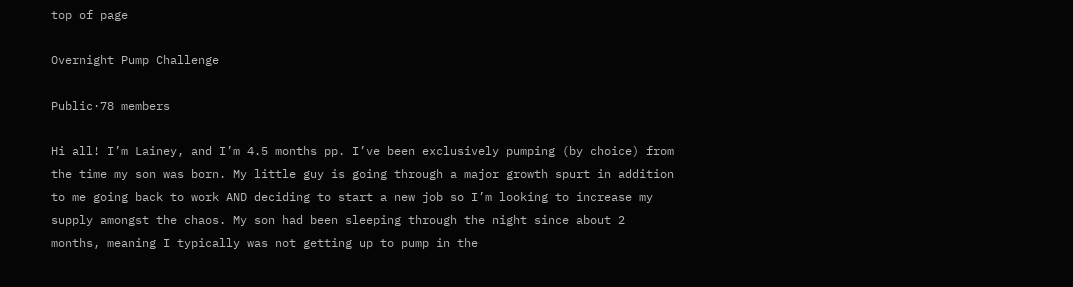top of page

Overnight Pump Challenge

Public·78 members

Hi all! I’m Lainey, and I’m 4.5 months pp. I’ve been exclusively pumping (by choice) from the time my son was born. My little guy is going through a major growth spurt in addition to me going back to work AND deciding to start a new job so I’m looking to increase my supply amongst the chaos. My son had been sleeping through the night since about 2 months, meaning I typically was not getting up to pump in the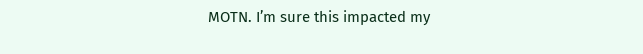MOTN. I’m sure this impacted my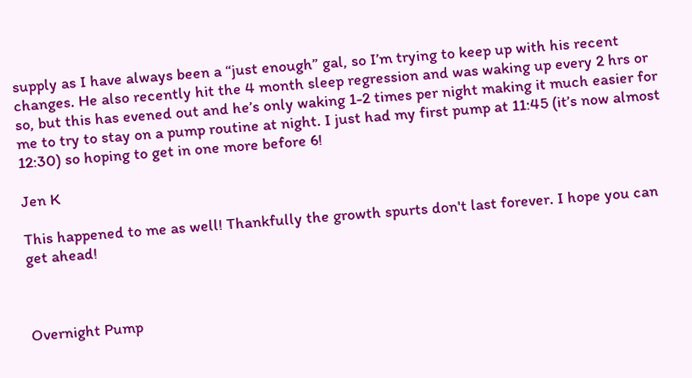supply as I have always been a “just enough” gal, so I’m trying to keep up with his recent changes. He also recently hit the 4 month sleep regression and was waking up every 2 hrs or so, but this has evened out and he’s only waking 1-2 times per night making it much easier for me to try to stay on a pump routine at night. I just had my first pump at 11:45 (it’s now almost 12:30) so hoping to get in one more before 6!

Jen K

This happened to me as well! Thankfully the growth spurts don't last forever. I hope you can get ahead!



Overnight Pump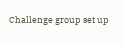Challenge group set up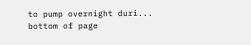to pump overnight duri...
bottom of page